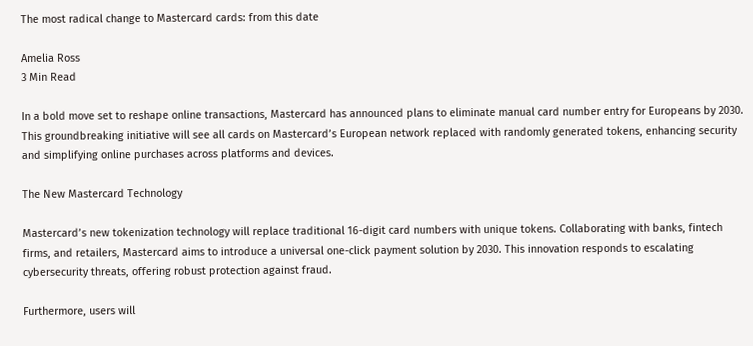The most radical change to Mastercard cards: from this date

Amelia Ross
3 Min Read

In a bold move set to reshape online transactions, Mastercard has announced plans to eliminate manual card number entry for Europeans by 2030. This groundbreaking initiative will see all cards on Mastercard’s European network replaced with randomly generated tokens, enhancing security and simplifying online purchases across platforms and devices.

The New Mastercard Technology

Mastercard’s new tokenization technology will replace traditional 16-digit card numbers with unique tokens. Collaborating with banks, fintech firms, and retailers, Mastercard aims to introduce a universal one-click payment solution by 2030. This innovation responds to escalating cybersecurity threats, offering robust protection against fraud.

Furthermore, users will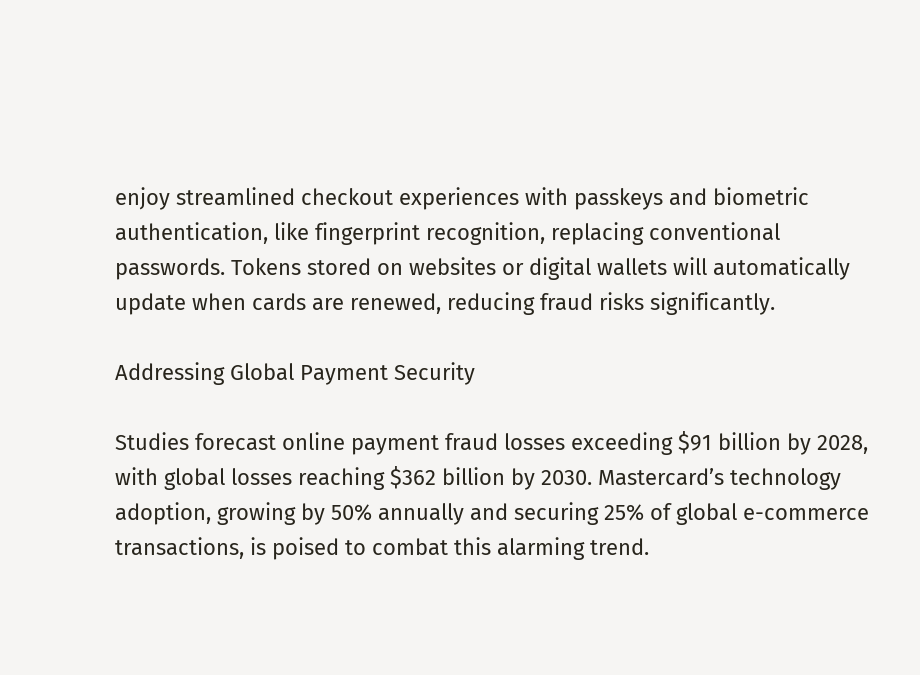enjoy streamlined checkout experiences with passkeys and biometric authentication, like fingerprint recognition, replacing conventional passwords. Tokens stored on websites or digital wallets will automatically update when cards are renewed, reducing fraud risks significantly.

Addressing Global Payment Security

Studies forecast online payment fraud losses exceeding $91 billion by 2028, with global losses reaching $362 billion by 2030. Mastercard’s technology adoption, growing by 50% annually and securing 25% of global e-commerce transactions, is poised to combat this alarming trend.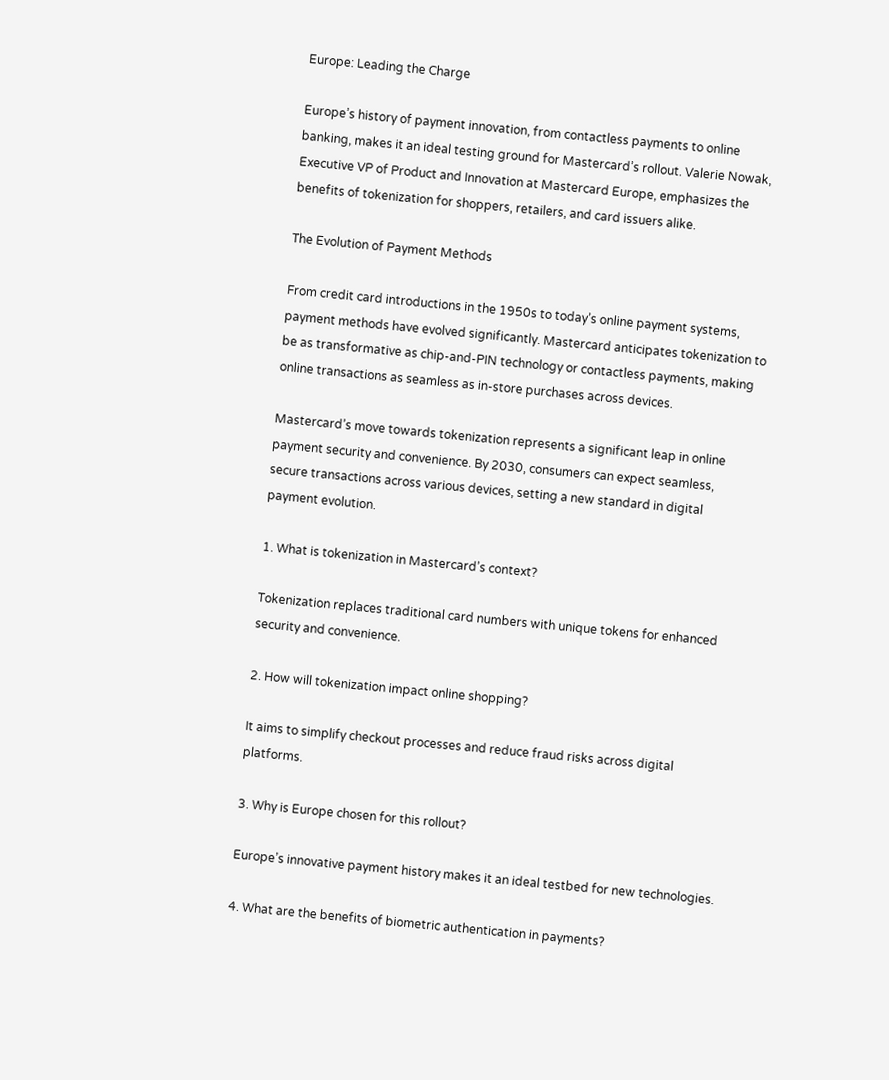Europe: Leading the Charge

Europe’s history of payment innovation, from contactless payments to online banking, makes it an ideal testing ground for Mastercard’s rollout. Valerie Nowak, Executive VP of Product and Innovation at Mastercard Europe, emphasizes the benefits of tokenization for shoppers, retailers, and card issuers alike.

The Evolution of Payment Methods

From credit card introductions in the 1950s to today’s online payment systems, payment methods have evolved significantly. Mastercard anticipates tokenization to be as transformative as chip-and-PIN technology or contactless payments, making online transactions as seamless as in-store purchases across devices.

Mastercard’s move towards tokenization represents a significant leap in online payment security and convenience. By 2030, consumers can expect seamless, secure transactions across various devices, setting a new standard in digital payment evolution.

1. What is tokenization in Mastercard’s context?

Tokenization replaces traditional card numbers with unique tokens for enhanced security and convenience.

2. How will tokenization impact online shopping?

It aims to simplify checkout processes and reduce fraud risks across digital platforms.

3. Why is Europe chosen for this rollout?

Europe’s innovative payment history makes it an ideal testbed for new technologies.

4. What are the benefits of biometric authentication in payments?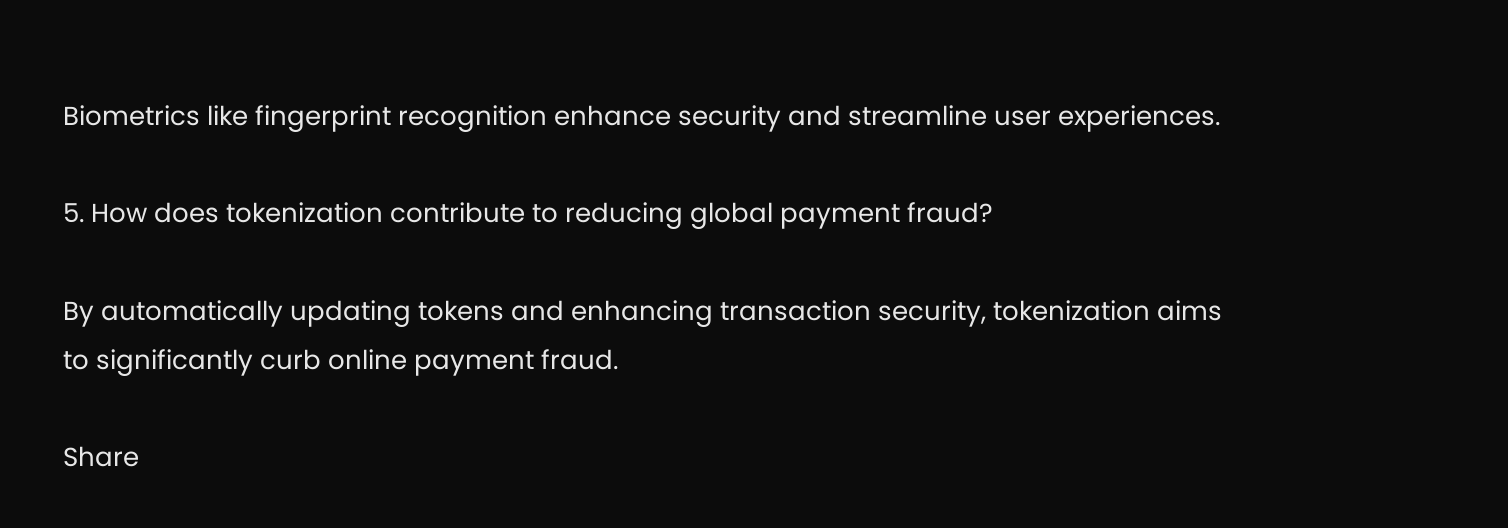Biometrics like fingerprint recognition enhance security and streamline user experiences.

5. How does tokenization contribute to reducing global payment fraud?

By automatically updating tokens and enhancing transaction security, tokenization aims to significantly curb online payment fraud.

Share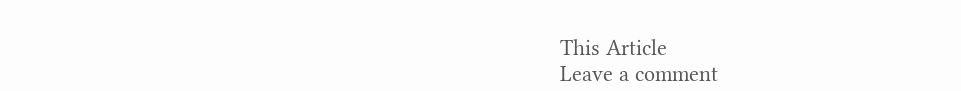This Article
Leave a comment